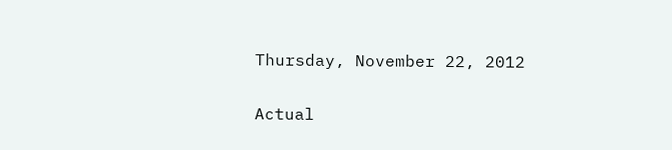Thursday, November 22, 2012

Actual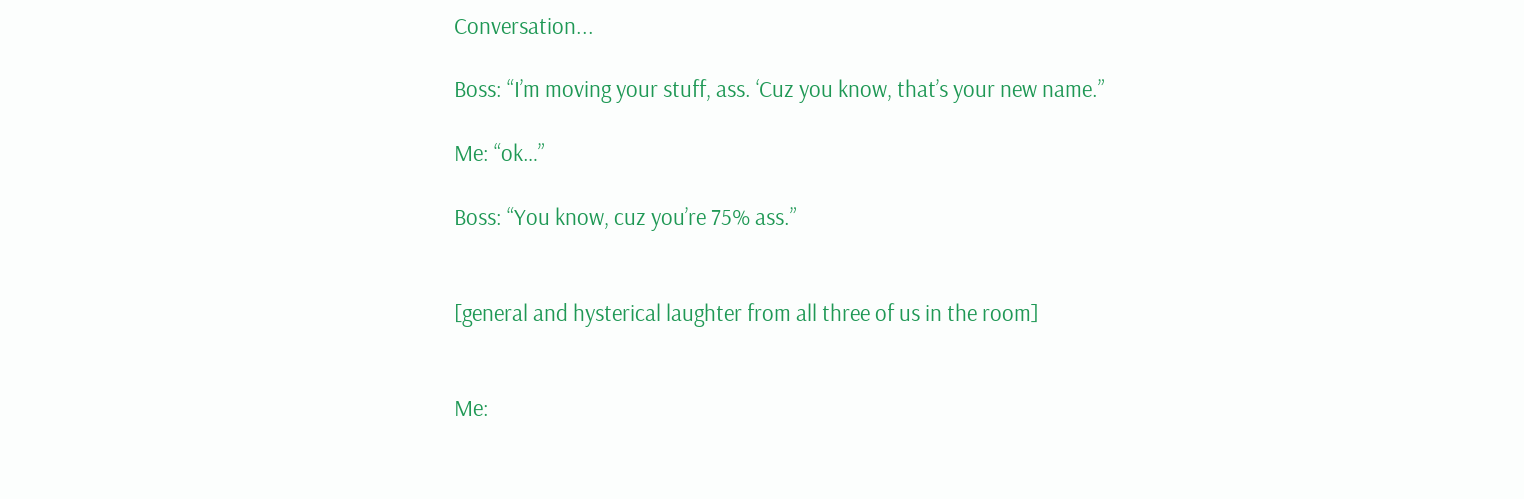Conversation...

Boss: “I’m moving your stuff, ass. ‘Cuz you know, that’s your new name.”

Me: “ok…”

Boss: “You know, cuz you’re 75% ass.”


[general and hysterical laughter from all three of us in the room]


Me: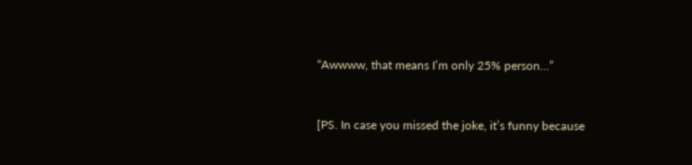“Awwww, that means I’m only 25% person…”


[PS. In case you missed the joke, it’s funny because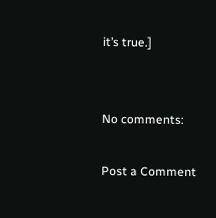it’s true.]


No comments:

Post a Comment